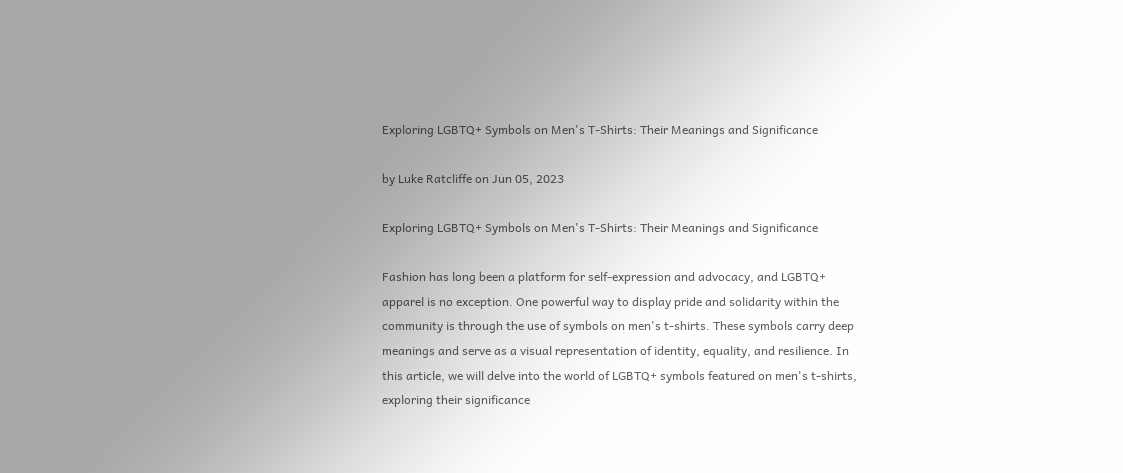Exploring LGBTQ+ Symbols on Men's T-Shirts: Their Meanings and Significance

by Luke Ratcliffe on Jun 05, 2023

Exploring LGBTQ+ Symbols on Men's T-Shirts: Their Meanings and Significance

Fashion has long been a platform for self-expression and advocacy, and LGBTQ+ apparel is no exception. One powerful way to display pride and solidarity within the community is through the use of symbols on men's t-shirts. These symbols carry deep meanings and serve as a visual representation of identity, equality, and resilience. In this article, we will delve into the world of LGBTQ+ symbols featured on men's t-shirts, exploring their significance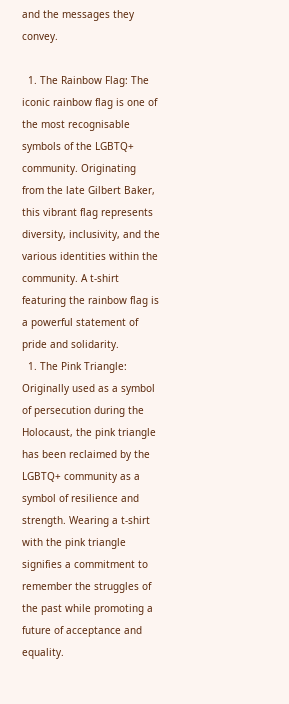and the messages they convey.

  1. The Rainbow Flag: The iconic rainbow flag is one of the most recognisable symbols of the LGBTQ+ community. Originating from the late Gilbert Baker, this vibrant flag represents diversity, inclusivity, and the various identities within the community. A t-shirt featuring the rainbow flag is a powerful statement of pride and solidarity.
  1. The Pink Triangle: Originally used as a symbol of persecution during the Holocaust, the pink triangle has been reclaimed by the LGBTQ+ community as a symbol of resilience and strength. Wearing a t-shirt with the pink triangle signifies a commitment to remember the struggles of the past while promoting a future of acceptance and equality.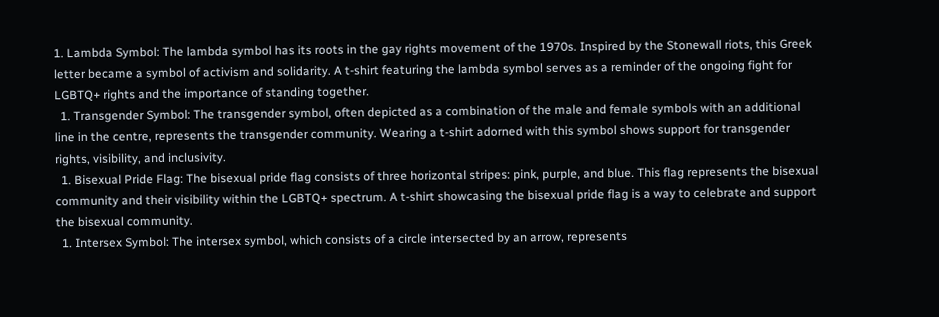1. Lambda Symbol: The lambda symbol has its roots in the gay rights movement of the 1970s. Inspired by the Stonewall riots, this Greek letter became a symbol of activism and solidarity. A t-shirt featuring the lambda symbol serves as a reminder of the ongoing fight for LGBTQ+ rights and the importance of standing together.
  1. Transgender Symbol: The transgender symbol, often depicted as a combination of the male and female symbols with an additional line in the centre, represents the transgender community. Wearing a t-shirt adorned with this symbol shows support for transgender rights, visibility, and inclusivity.
  1. Bisexual Pride Flag: The bisexual pride flag consists of three horizontal stripes: pink, purple, and blue. This flag represents the bisexual community and their visibility within the LGBTQ+ spectrum. A t-shirt showcasing the bisexual pride flag is a way to celebrate and support the bisexual community.
  1. Intersex Symbol: The intersex symbol, which consists of a circle intersected by an arrow, represents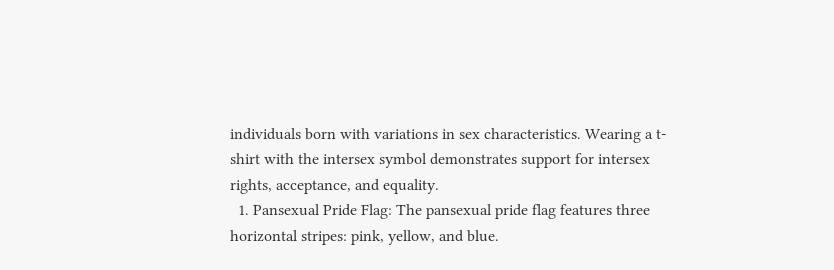individuals born with variations in sex characteristics. Wearing a t-shirt with the intersex symbol demonstrates support for intersex rights, acceptance, and equality.
  1. Pansexual Pride Flag: The pansexual pride flag features three horizontal stripes: pink, yellow, and blue.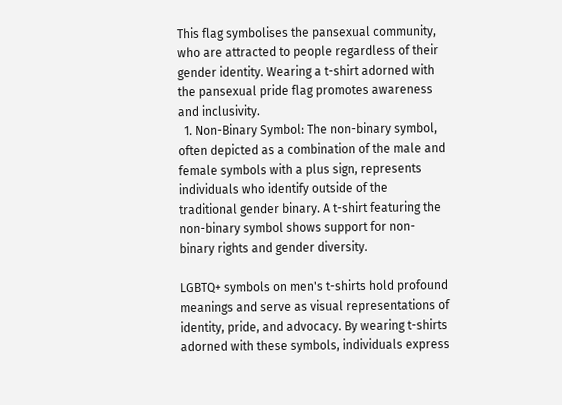This flag symbolises the pansexual community, who are attracted to people regardless of their gender identity. Wearing a t-shirt adorned with the pansexual pride flag promotes awareness and inclusivity.
  1. Non-Binary Symbol: The non-binary symbol, often depicted as a combination of the male and female symbols with a plus sign, represents individuals who identify outside of the traditional gender binary. A t-shirt featuring the non-binary symbol shows support for non-binary rights and gender diversity.

LGBTQ+ symbols on men's t-shirts hold profound meanings and serve as visual representations of identity, pride, and advocacy. By wearing t-shirts adorned with these symbols, individuals express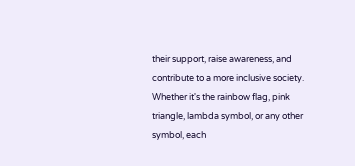their support, raise awareness, and contribute to a more inclusive society. Whether it's the rainbow flag, pink triangle, lambda symbol, or any other symbol, each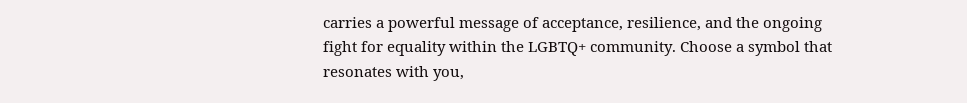carries a powerful message of acceptance, resilience, and the ongoing fight for equality within the LGBTQ+ community. Choose a symbol that resonates with you,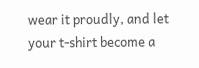wear it proudly, and let your t-shirt become a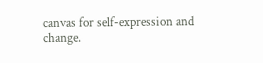canvas for self-expression and change.